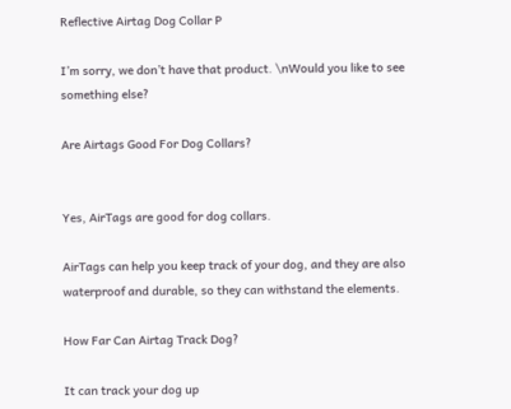Reflective Airtag Dog Collar P

I’m sorry, we don’t have that product. \nWould you like to see something else?

Are Airtags Good For Dog Collars?


Yes, AirTags are good for dog collars.

AirTags can help you keep track of your dog, and they are also waterproof and durable, so they can withstand the elements.

How Far Can Airtag Track Dog?

It can track your dog up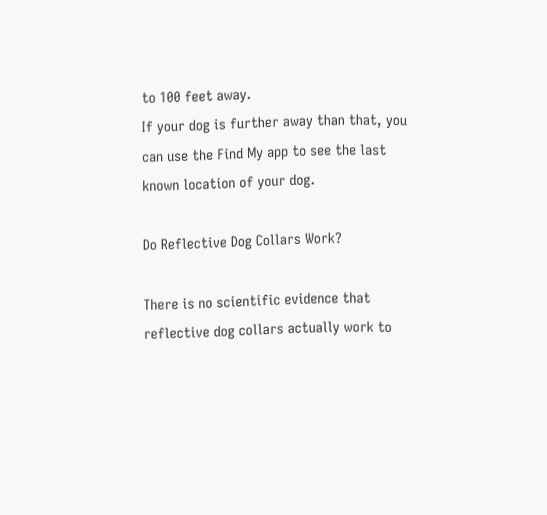to 100 feet away.
If your dog is further away than that, you can use the Find My app to see the last known location of your dog.

Do Reflective Dog Collars Work?

There is no scientific evidence that reflective dog collars actually work to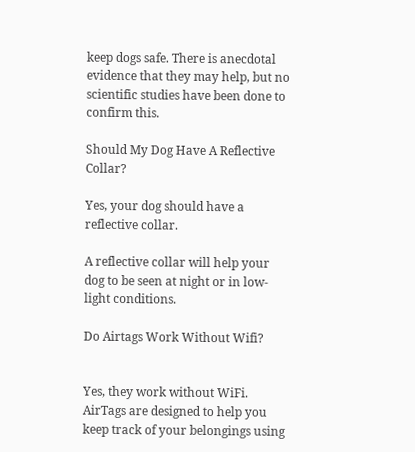keep dogs safe. There is anecdotal evidence that they may help, but no scientific studies have been done to confirm this.

Should My Dog Have A Reflective Collar?

Yes, your dog should have a reflective collar.

A reflective collar will help your dog to be seen at night or in low-light conditions.

Do Airtags Work Without Wifi?


Yes, they work without WiFi.
AirTags are designed to help you keep track of your belongings using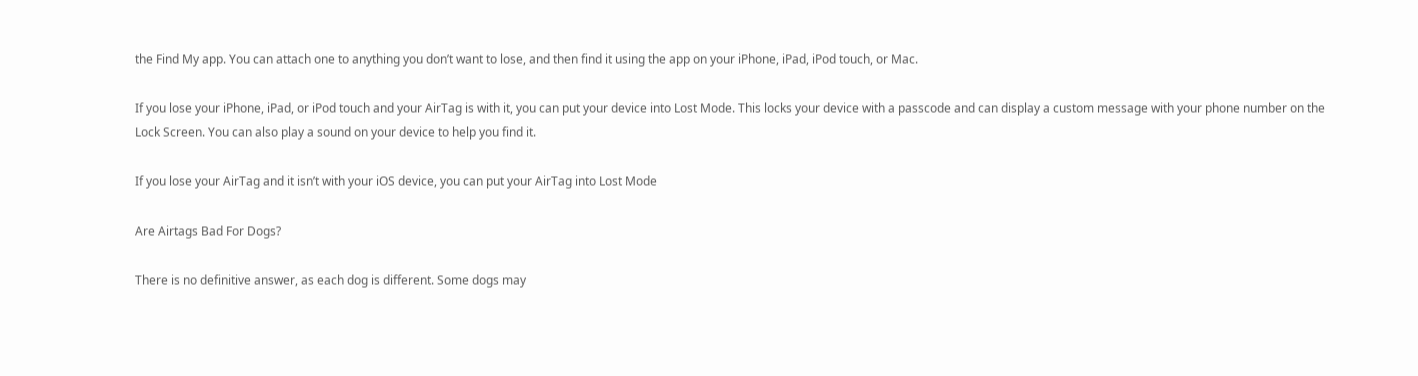the Find My app. You can attach one to anything you don’t want to lose, and then find it using the app on your iPhone, iPad, iPod touch, or Mac.

If you lose your iPhone, iPad, or iPod touch and your AirTag is with it, you can put your device into Lost Mode. This locks your device with a passcode and can display a custom message with your phone number on the Lock Screen. You can also play a sound on your device to help you find it.

If you lose your AirTag and it isn’t with your iOS device, you can put your AirTag into Lost Mode

Are Airtags Bad For Dogs?

There is no definitive answer, as each dog is different. Some dogs may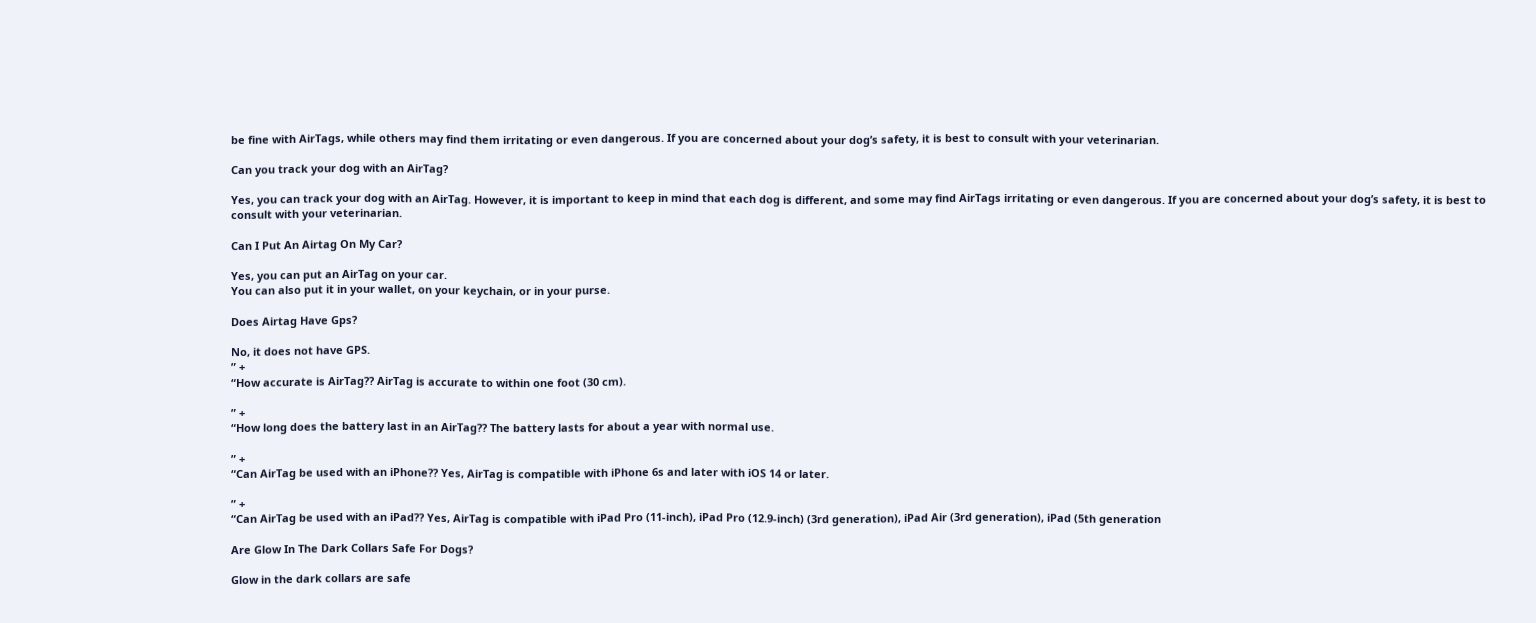be fine with AirTags, while others may find them irritating or even dangerous. If you are concerned about your dog’s safety, it is best to consult with your veterinarian.

Can you track your dog with an AirTag?

Yes, you can track your dog with an AirTag. However, it is important to keep in mind that each dog is different, and some may find AirTags irritating or even dangerous. If you are concerned about your dog’s safety, it is best to consult with your veterinarian.

Can I Put An Airtag On My Car?

Yes, you can put an AirTag on your car.
You can also put it in your wallet, on your keychain, or in your purse.

Does Airtag Have Gps?

No, it does not have GPS.
” +
“How accurate is AirTag?? AirTag is accurate to within one foot (30 cm).

” +
“How long does the battery last in an AirTag?? The battery lasts for about a year with normal use.

” +
“Can AirTag be used with an iPhone?? Yes, AirTag is compatible with iPhone 6s and later with iOS 14 or later.

” +
“Can AirTag be used with an iPad?? Yes, AirTag is compatible with iPad Pro (11-inch), iPad Pro (12.9-inch) (3rd generation), iPad Air (3rd generation), iPad (5th generation

Are Glow In The Dark Collars Safe For Dogs?

Glow in the dark collars are safe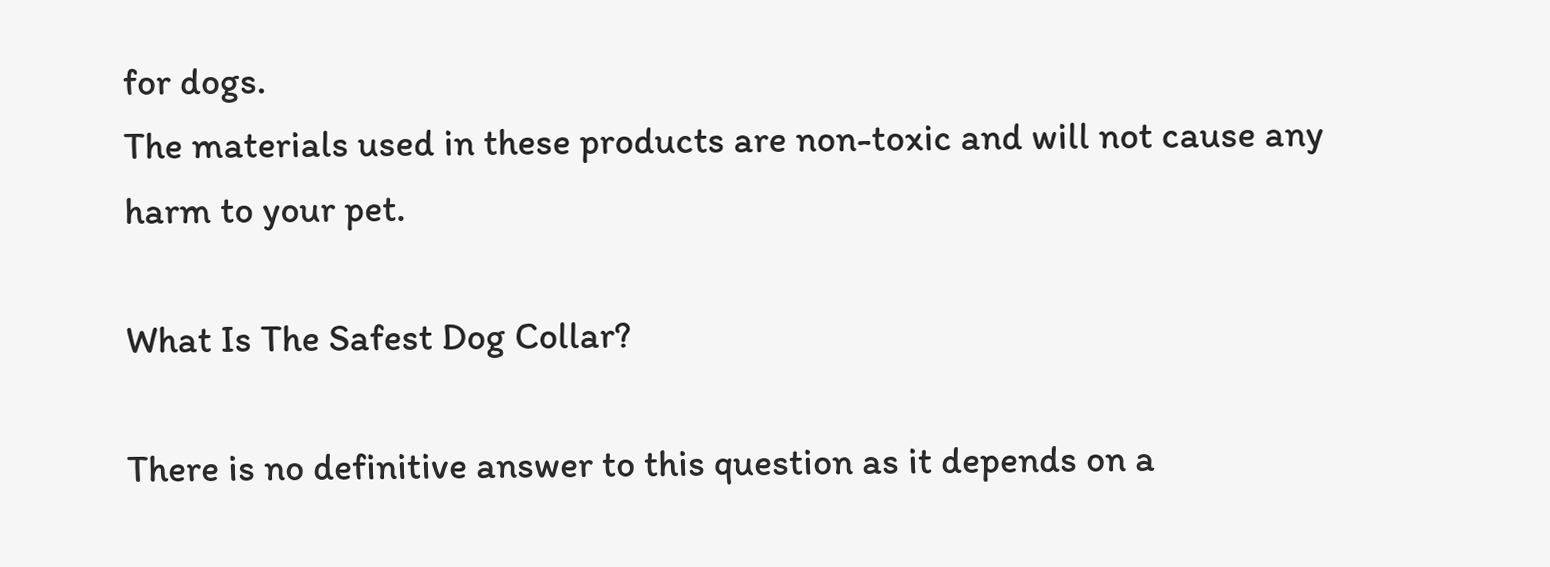for dogs.
The materials used in these products are non-toxic and will not cause any harm to your pet.

What Is The Safest Dog Collar?

There is no definitive answer to this question as it depends on a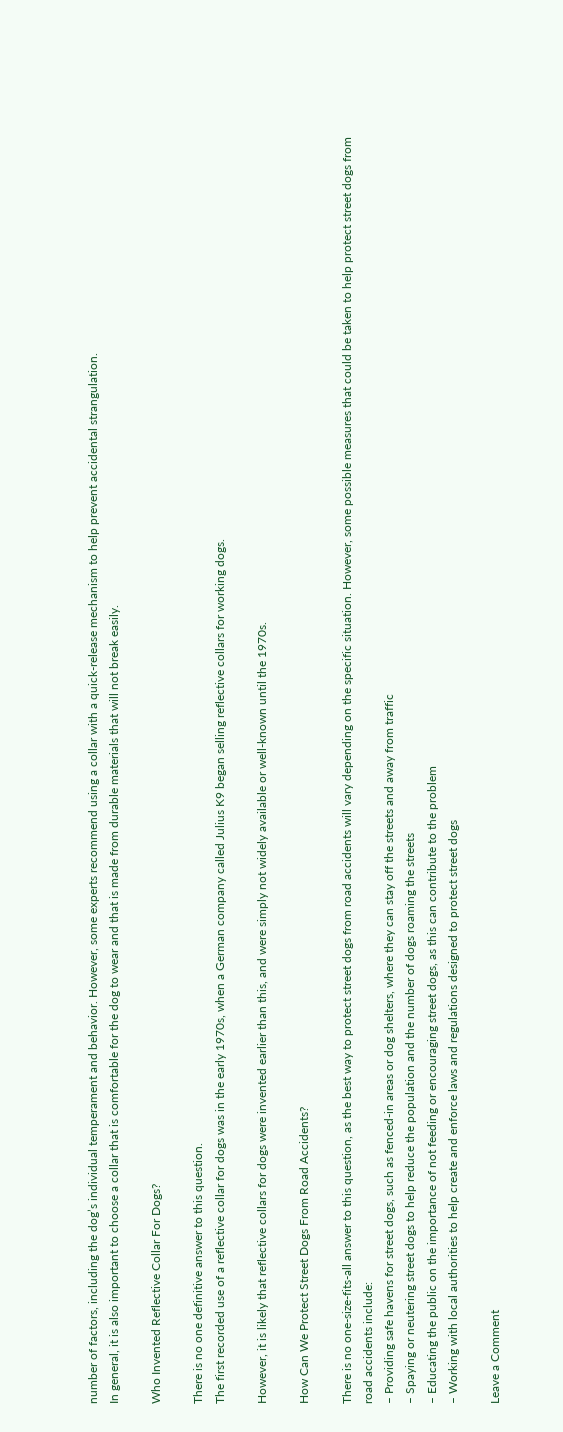number of factors, including the dog’s individual temperament and behavior. However, some experts recommend using a collar with a quick-release mechanism to help prevent accidental strangulation.
In general, it is also important to choose a collar that is comfortable for the dog to wear and that is made from durable materials that will not break easily.

Who Invented Reflective Collar For Dogs?

There is no one definitive answer to this question.
The first recorded use of a reflective collar for dogs was in the early 1970s, when a German company called Julius K9 began selling reflective collars for working dogs.

However, it is likely that reflective collars for dogs were invented earlier than this, and were simply not widely available or well-known until the 1970s.

How Can We Protect Street Dogs From Road Accidents?

There is no one-size-fits-all answer to this question, as the best way to protect street dogs from road accidents will vary depending on the specific situation. However, some possible measures that could be taken to help protect street dogs from road accidents include:
– Providing safe havens for street dogs, such as fenced-in areas or dog shelters, where they can stay off the streets and away from traffic
– Spaying or neutering street dogs to help reduce the population and the number of dogs roaming the streets
– Educating the public on the importance of not feeding or encouraging street dogs, as this can contribute to the problem
– Working with local authorities to help create and enforce laws and regulations designed to protect street dogs

Leave a Comment